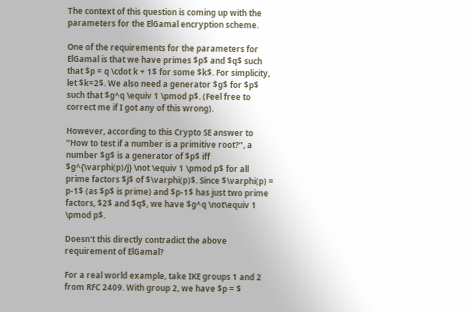The context of this question is coming up with the parameters for the ElGamal encryption scheme.

One of the requirements for the parameters for ElGamal is that we have primes $p$ and $q$ such that $p = q \cdot k + 1$ for some $k$. For simplicity, let $k=2$. We also need a generator $g$ for $p$ such that $g^q \equiv 1 \pmod p$. (Feel free to correct me if I got any of this wrong).

However, according to this Crypto SE answer to “How to test if a number is a primitive root?”, a number $g$ is a generator of $p$ iff $g^{\varphi(p)/j} \not \equiv 1 \pmod p$ for all prime factors $j$ of $\varphi(p)$. Since $\varphi(p) = p-1$ (as $p$ is prime) and $p-1$ has just two prime factors, $2$ and $q$, we have $g^q \not\equiv 1 \pmod p$.

Doesn't this directly contradict the above requirement of ElGamal?

For a real world example, take IKE groups 1 and 2 from RFC 2409. With group 2, we have $p = $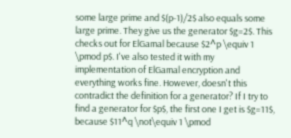some large prime and $(p-1)/2$ also equals some large prime. They give us the generator $g=2$. This checks out for ElGamal because $2^p \equiv 1 \pmod p$. I've also tested it with my implementation of ElGamal encryption and everything works fine. However, doesn't this contradict the definition for a generator? If I try to find a generator for $p$, the first one I get is $g=11$, because $11^q \not\equiv 1 \pmod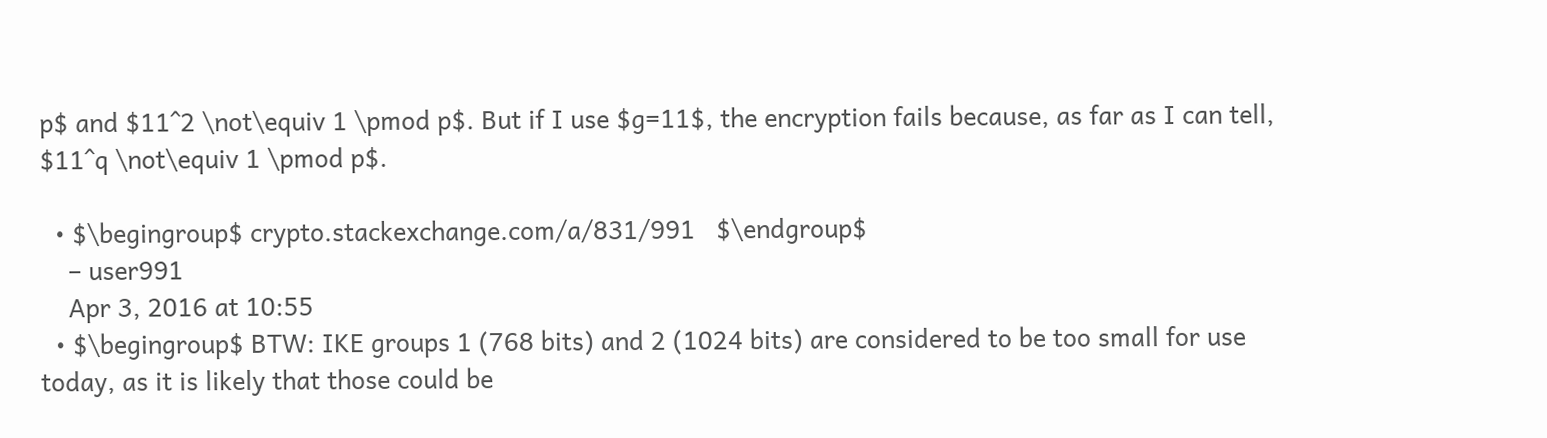p$ and $11^2 \not\equiv 1 \pmod p$. But if I use $g=11$, the encryption fails because, as far as I can tell, $11^q \not\equiv 1 \pmod p$.

  • $\begingroup$ crypto.stackexchange.com/a/831/991   $\endgroup$
    – user991
    Apr 3, 2016 at 10:55
  • $\begingroup$ BTW: IKE groups 1 (768 bits) and 2 (1024 bits) are considered to be too small for use today, as it is likely that those could be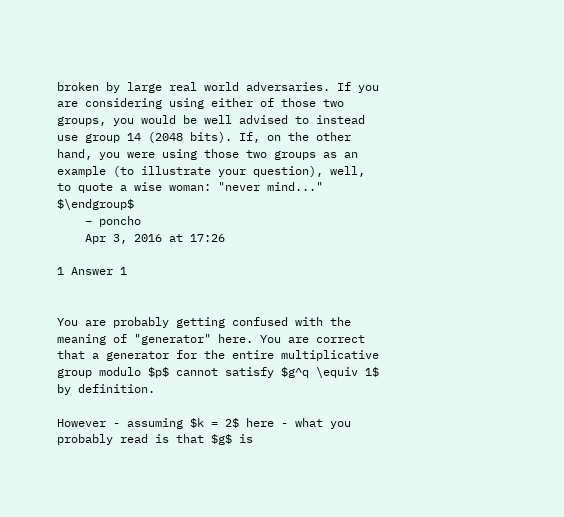broken by large real world adversaries. If you are considering using either of those two groups, you would be well advised to instead use group 14 (2048 bits). If, on the other hand, you were using those two groups as an example (to illustrate your question), well, to quote a wise woman: "never mind..." $\endgroup$
    – poncho
    Apr 3, 2016 at 17:26

1 Answer 1


You are probably getting confused with the meaning of "generator" here. You are correct that a generator for the entire multiplicative group modulo $p$ cannot satisfy $g^q \equiv 1$ by definition.

However - assuming $k = 2$ here - what you probably read is that $g$ is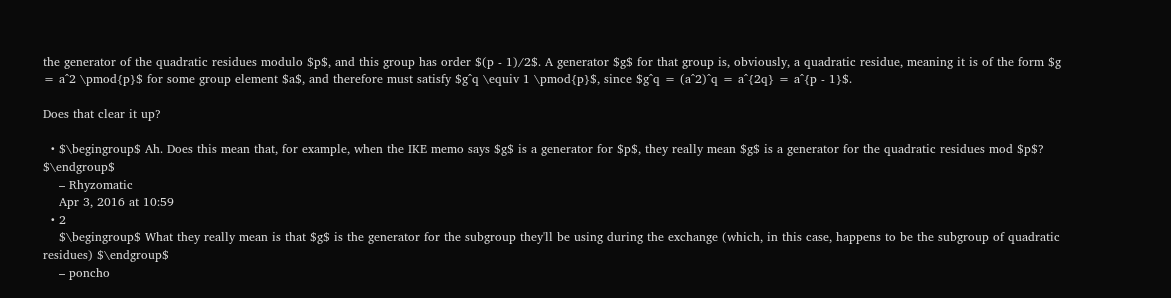the generator of the quadratic residues modulo $p$, and this group has order $(p - 1)/2$. A generator $g$ for that group is, obviously, a quadratic residue, meaning it is of the form $g = a^2 \pmod{p}$ for some group element $a$, and therefore must satisfy $g^q \equiv 1 \pmod{p}$, since $g^q = (a^2)^q = a^{2q} = a^{p - 1}$.

Does that clear it up?

  • $\begingroup$ Ah. Does this mean that, for example, when the IKE memo says $g$ is a generator for $p$, they really mean $g$ is a generator for the quadratic residues mod $p$? $\endgroup$
    – Rhyzomatic
    Apr 3, 2016 at 10:59
  • 2
    $\begingroup$ What they really mean is that $g$ is the generator for the subgroup they'll be using during the exchange (which, in this case, happens to be the subgroup of quadratic residues) $\endgroup$
    – poncho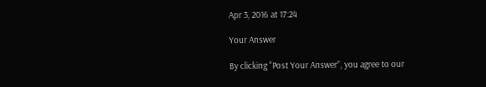Apr 3, 2016 at 17:24

Your Answer

By clicking “Post Your Answer”, you agree to our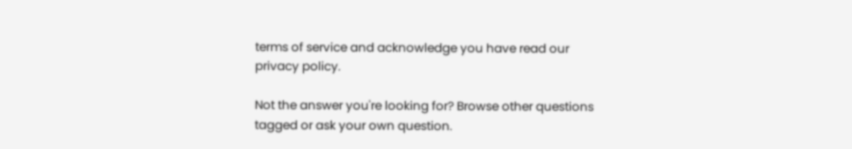terms of service and acknowledge you have read our privacy policy.

Not the answer you're looking for? Browse other questions tagged or ask your own question.